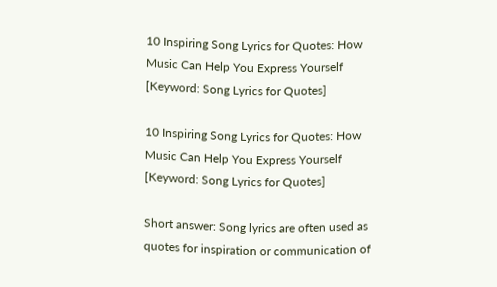10 Inspiring Song Lyrics for Quotes: How Music Can Help You Express Yourself [Keyword: Song Lyrics for Quotes]

10 Inspiring Song Lyrics for Quotes: How Music Can Help You Express Yourself [Keyword: Song Lyrics for Quotes]

Short answer: Song lyrics are often used as quotes for inspiration or communication of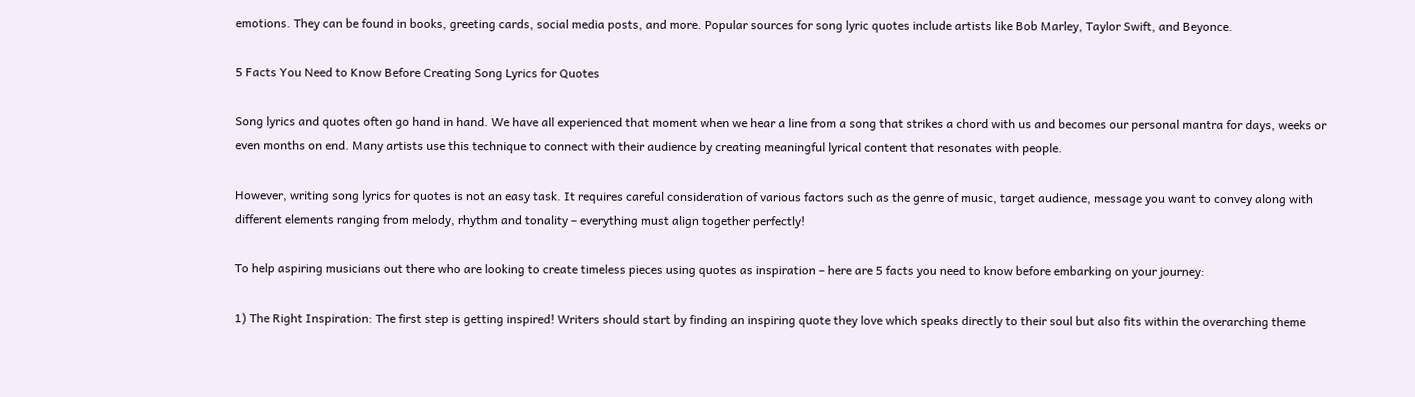emotions. They can be found in books, greeting cards, social media posts, and more. Popular sources for song lyric quotes include artists like Bob Marley, Taylor Swift, and Beyonce.

5 Facts You Need to Know Before Creating Song Lyrics for Quotes

Song lyrics and quotes often go hand in hand. We have all experienced that moment when we hear a line from a song that strikes a chord with us and becomes our personal mantra for days, weeks or even months on end. Many artists use this technique to connect with their audience by creating meaningful lyrical content that resonates with people.

However, writing song lyrics for quotes is not an easy task. It requires careful consideration of various factors such as the genre of music, target audience, message you want to convey along with different elements ranging from melody, rhythm and tonality – everything must align together perfectly!

To help aspiring musicians out there who are looking to create timeless pieces using quotes as inspiration – here are 5 facts you need to know before embarking on your journey:

1) The Right Inspiration: The first step is getting inspired! Writers should start by finding an inspiring quote they love which speaks directly to their soul but also fits within the overarching theme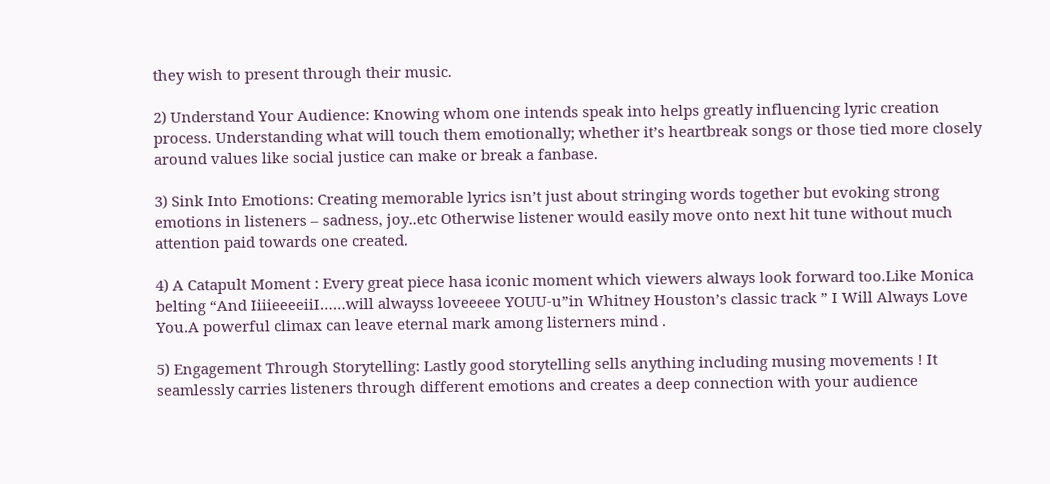they wish to present through their music.

2) Understand Your Audience: Knowing whom one intends speak into helps greatly influencing lyric creation process. Understanding what will touch them emotionally; whether it’s heartbreak songs or those tied more closely around values like social justice can make or break a fanbase.

3) Sink Into Emotions: Creating memorable lyrics isn’t just about stringing words together but evoking strong emotions in listeners – sadness, joy..etc Otherwise listener would easily move onto next hit tune without much attention paid towards one created.

4) A Catapult Moment : Every great piece hasa iconic moment which viewers always look forward too.Like Monica belting “And IiiieeeeiiI……will alwayss loveeeee YOUU-u”in Whitney Houston’s classic track ” I Will Always Love You.A powerful climax can leave eternal mark among listerners mind .

5) Engagement Through Storytelling: Lastly good storytelling sells anything including musing movements ! It seamlessly carries listeners through different emotions and creates a deep connection with your audience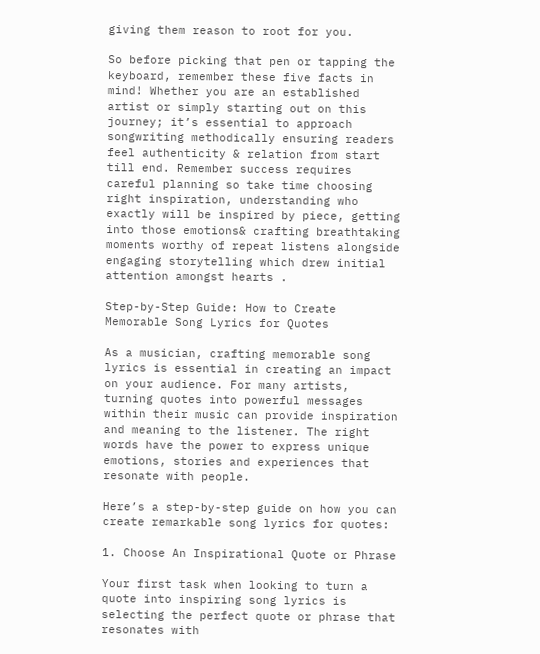giving them reason to root for you.

So before picking that pen or tapping the keyboard, remember these five facts in mind! Whether you are an established artist or simply starting out on this journey; it’s essential to approach songwriting methodically ensuring readers feel authenticity & relation from start till end. Remember success requires careful planning so take time choosing right inspiration, understanding who exactly will be inspired by piece, getting into those emotions& crafting breathtaking moments worthy of repeat listens alongside engaging storytelling which drew initial attention amongst hearts .

Step-by-Step Guide: How to Create Memorable Song Lyrics for Quotes

As a musician, crafting memorable song lyrics is essential in creating an impact on your audience. For many artists, turning quotes into powerful messages within their music can provide inspiration and meaning to the listener. The right words have the power to express unique emotions, stories and experiences that resonate with people.

Here’s a step-by-step guide on how you can create remarkable song lyrics for quotes:

1. Choose An Inspirational Quote or Phrase

Your first task when looking to turn a quote into inspiring song lyrics is selecting the perfect quote or phrase that resonates with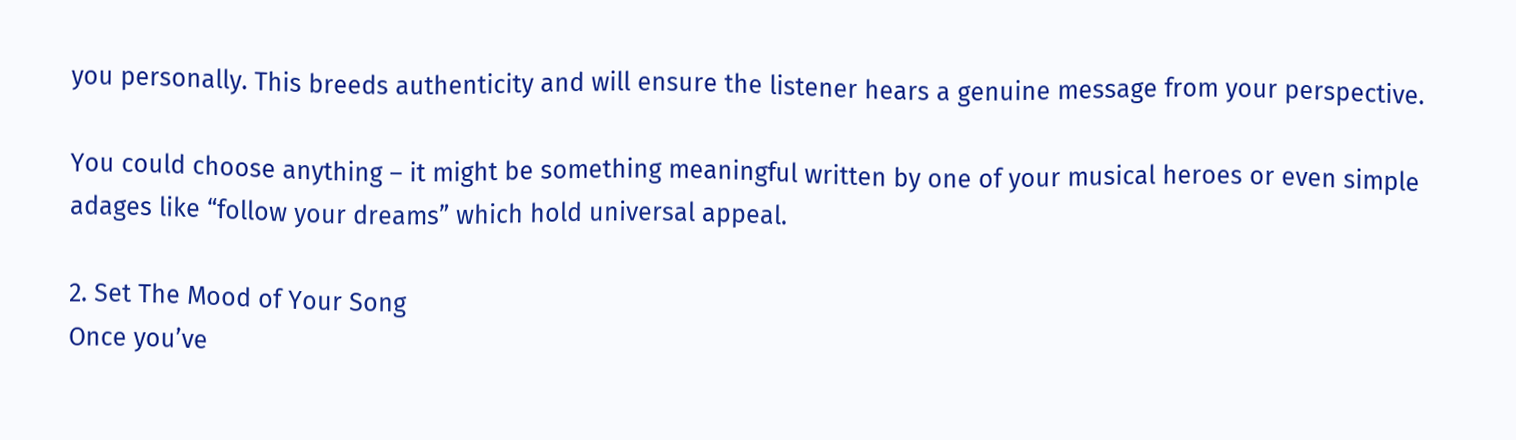you personally. This breeds authenticity and will ensure the listener hears a genuine message from your perspective.

You could choose anything – it might be something meaningful written by one of your musical heroes or even simple adages like “follow your dreams” which hold universal appeal.

2. Set The Mood of Your Song
Once you’ve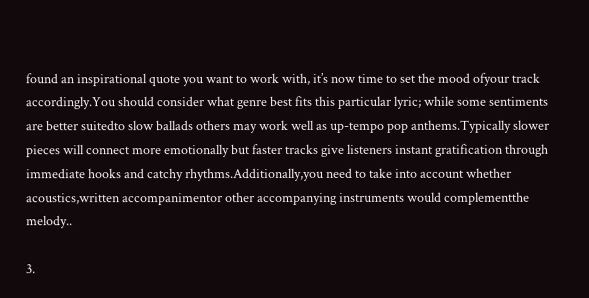found an inspirational quote you want to work with, it’s now time to set the mood ofyour track accordingly.You should consider what genre best fits this particular lyric; while some sentiments are better suitedto slow ballads others may work well as up-tempo pop anthems.Typically slower pieces will connect more emotionally but faster tracks give listeners instant gratification through immediate hooks and catchy rhythms.Additionally,you need to take into account whether acoustics,written accompanimentor other accompanying instruments would complementthe melody..

3.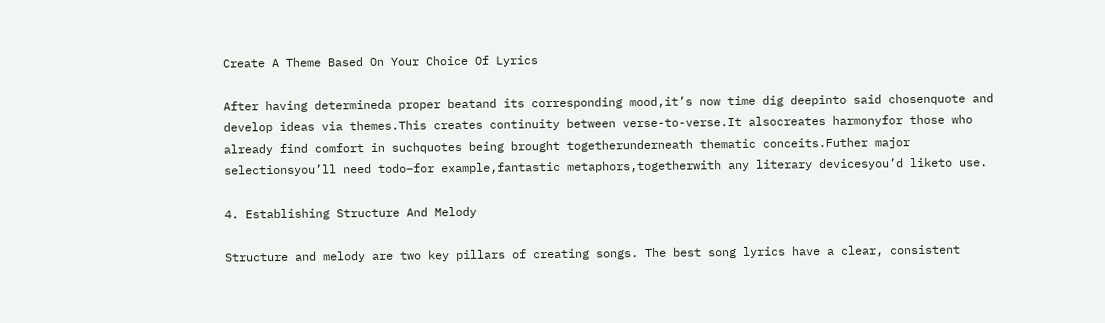Create A Theme Based On Your Choice Of Lyrics

After having determineda proper beatand its corresponding mood,it’s now time dig deepinto said chosenquote and develop ideas via themes.This creates continuity between verse-to-verse.It alsocreates harmonyfor those who already find comfort in suchquotes being brought togetherunderneath thematic conceits.Futher major selectionsyou’ll need todo–for example,fantastic metaphors,togetherwith any literary devicesyou’d liketo use.

4. Establishing Structure And Melody

Structure and melody are two key pillars of creating songs. The best song lyrics have a clear, consistent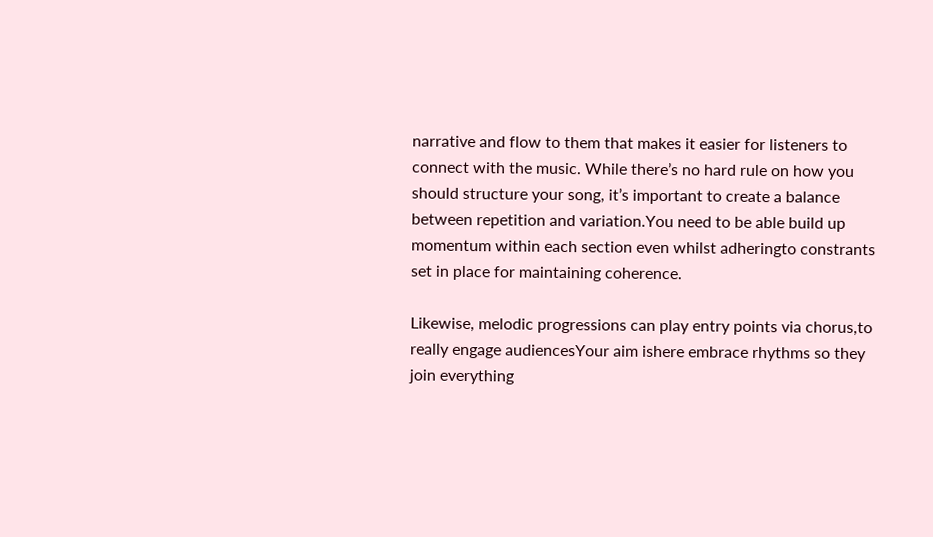narrative and flow to them that makes it easier for listeners to connect with the music. While there’s no hard rule on how you should structure your song, it’s important to create a balance between repetition and variation.You need to be able build up momentum within each section even whilst adheringto constrants set in place for maintaining coherence.

Likewise, melodic progressions can play entry points via chorus,to really engage audiencesYour aim ishere embrace rhythms so they join everything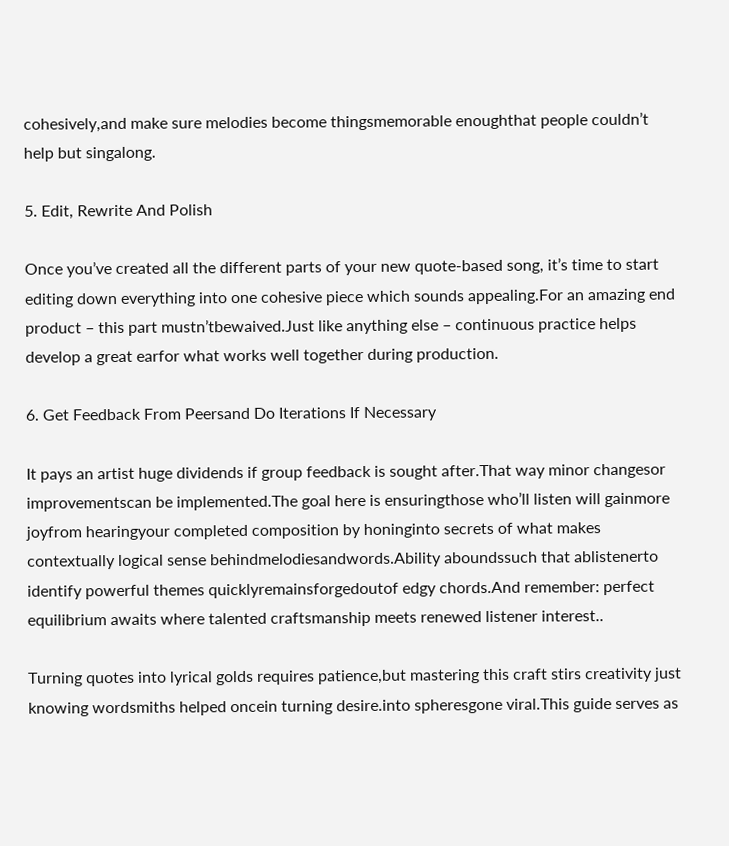cohesively,and make sure melodies become thingsmemorable enoughthat people couldn’t help but singalong.

5. Edit, Rewrite And Polish

Once you’ve created all the different parts of your new quote-based song, it’s time to start editing down everything into one cohesive piece which sounds appealing.For an amazing end product – this part mustn’tbewaived.Just like anything else – continuous practice helps develop a great earfor what works well together during production.

6. Get Feedback From Peersand Do Iterations If Necessary

It pays an artist huge dividends if group feedback is sought after.That way minor changesor improvementscan be implemented.The goal here is ensuringthose who’ll listen will gainmore joyfrom hearingyour completed composition by honinginto secrets of what makes contextually logical sense behindmelodiesandwords.Ability aboundssuch that ablistenerto identify powerful themes quicklyremainsforgedoutof edgy chords.And remember: perfect equilibrium awaits where talented craftsmanship meets renewed listener interest..

Turning quotes into lyrical golds requires patience,but mastering this craft stirs creativity just knowing wordsmiths helped oncein turning desire.into spheresgone viral.This guide serves as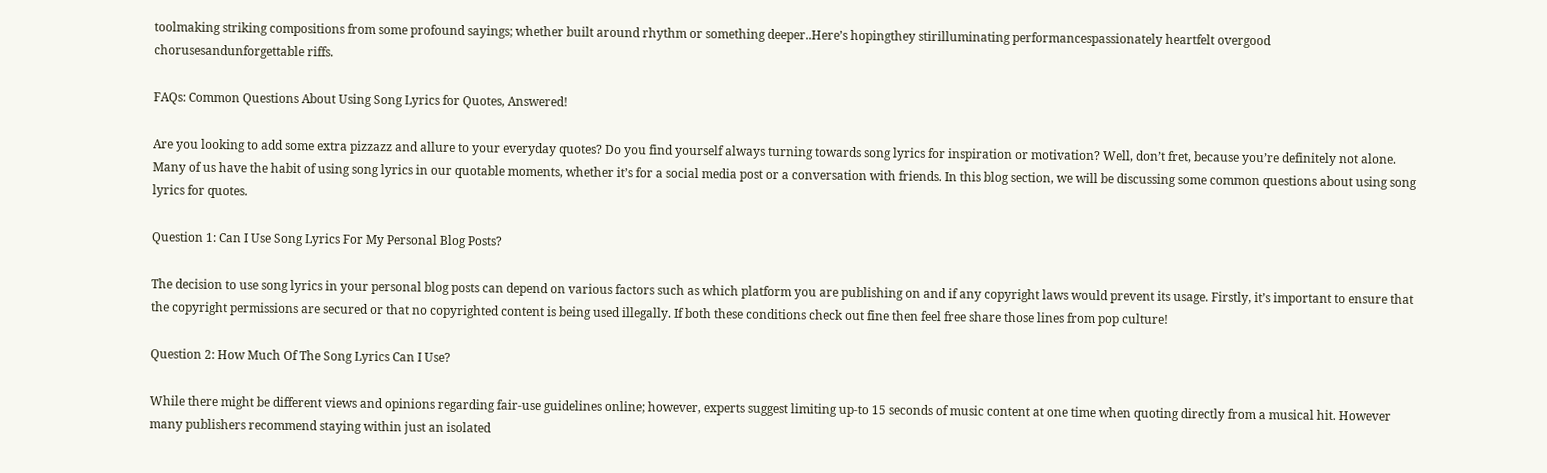toolmaking striking compositions from some profound sayings; whether built around rhythm or something deeper..Here’s hopingthey stirilluminating performancespassionately heartfelt overgood chorusesandunforgettable riffs.

FAQs: Common Questions About Using Song Lyrics for Quotes, Answered!

Are you looking to add some extra pizzazz and allure to your everyday quotes? Do you find yourself always turning towards song lyrics for inspiration or motivation? Well, don’t fret, because you’re definitely not alone. Many of us have the habit of using song lyrics in our quotable moments, whether it’s for a social media post or a conversation with friends. In this blog section, we will be discussing some common questions about using song lyrics for quotes.

Question 1: Can I Use Song Lyrics For My Personal Blog Posts?

The decision to use song lyrics in your personal blog posts can depend on various factors such as which platform you are publishing on and if any copyright laws would prevent its usage. Firstly, it’s important to ensure that the copyright permissions are secured or that no copyrighted content is being used illegally. If both these conditions check out fine then feel free share those lines from pop culture!

Question 2: How Much Of The Song Lyrics Can I Use?

While there might be different views and opinions regarding fair-use guidelines online; however, experts suggest limiting up-to 15 seconds of music content at one time when quoting directly from a musical hit. However many publishers recommend staying within just an isolated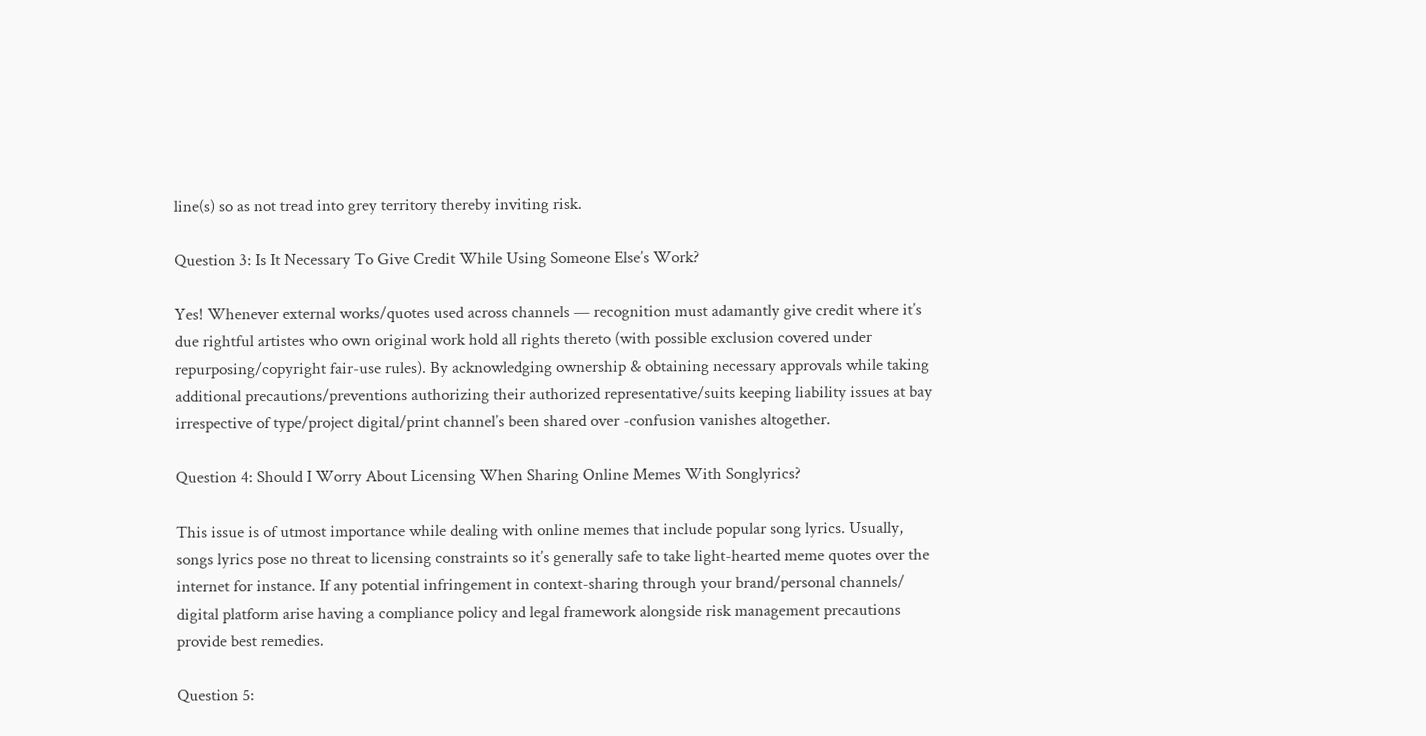line(s) so as not tread into grey territory thereby inviting risk.

Question 3: Is It Necessary To Give Credit While Using Someone Else’s Work?

Yes! Whenever external works/quotes used across channels — recognition must adamantly give credit where it’s due rightful artistes who own original work hold all rights thereto (with possible exclusion covered under repurposing/copyright fair-use rules). By acknowledging ownership & obtaining necessary approvals while taking additional precautions/preventions authorizing their authorized representative/suits keeping liability issues at bay irrespective of type/project digital/print channel’s been shared over -confusion vanishes altogether.

Question 4: Should I Worry About Licensing When Sharing Online Memes With Songlyrics?

This issue is of utmost importance while dealing with online memes that include popular song lyrics. Usually, songs lyrics pose no threat to licensing constraints so it’s generally safe to take light-hearted meme quotes over the internet for instance. If any potential infringement in context-sharing through your brand/personal channels/ digital platform arise having a compliance policy and legal framework alongside risk management precautions provide best remedies.

Question 5: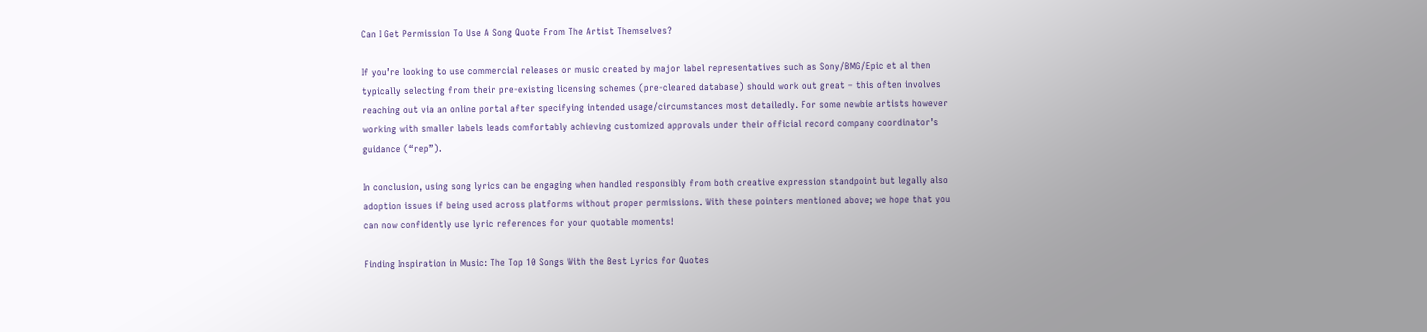Can I Get Permission To Use A Song Quote From The Artist Themselves?

If you’re looking to use commercial releases or music created by major label representatives such as Sony/BMG/Epic et al then typically selecting from their pre-existing licensing schemes (pre-cleared database) should work out great – this often involves reaching out via an online portal after specifying intended usage/circumstances most detailedly. For some newbie artists however working with smaller labels leads comfortably achieving customized approvals under their official record company coordinator’s guidance (“rep”).

In conclusion, using song lyrics can be engaging when handled responsibly from both creative expression standpoint but legally also adoption issues if being used across platforms without proper permissions. With these pointers mentioned above; we hope that you can now confidently use lyric references for your quotable moments!

Finding Inspiration in Music: The Top 10 Songs With the Best Lyrics for Quotes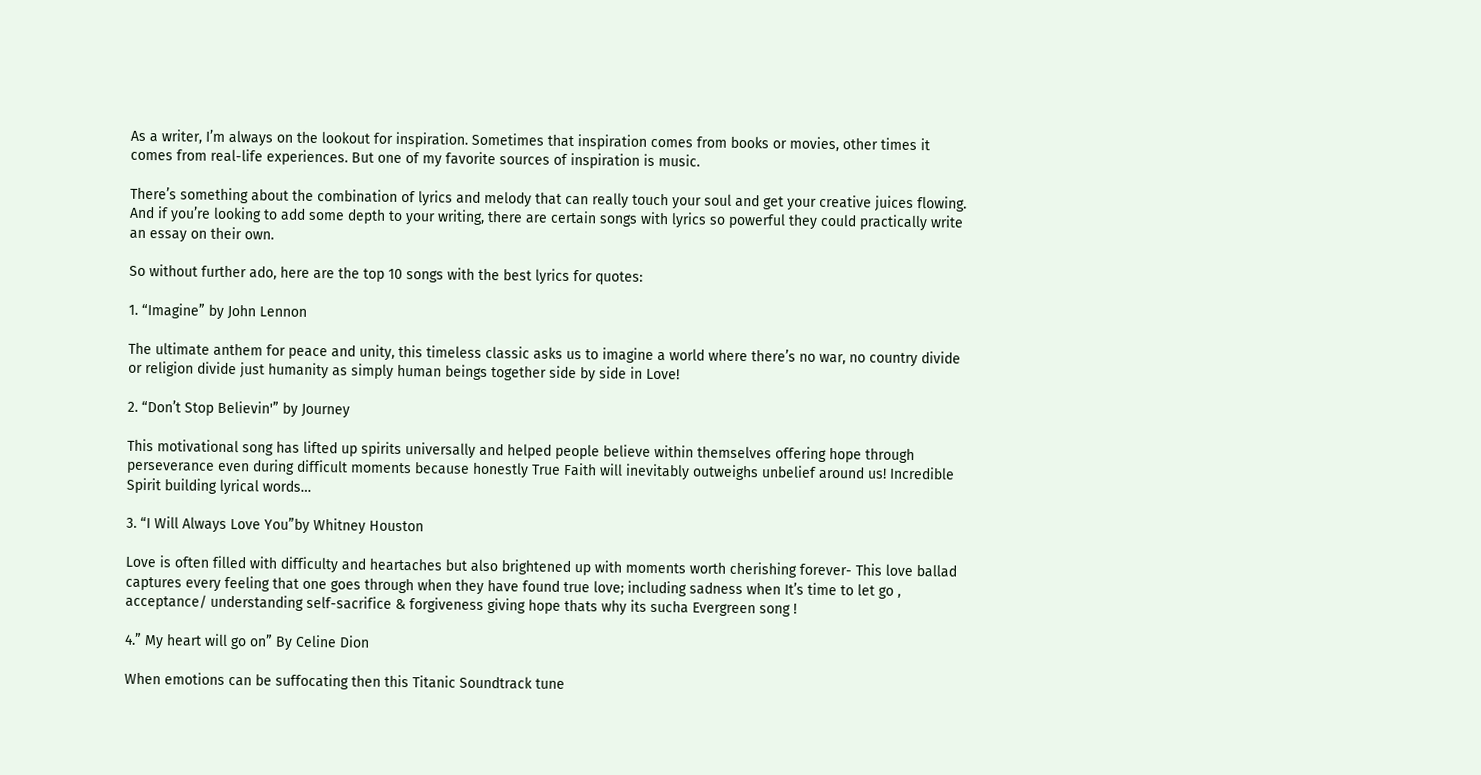As a writer, I’m always on the lookout for inspiration. Sometimes that inspiration comes from books or movies, other times it comes from real-life experiences. But one of my favorite sources of inspiration is music.

There’s something about the combination of lyrics and melody that can really touch your soul and get your creative juices flowing. And if you’re looking to add some depth to your writing, there are certain songs with lyrics so powerful they could practically write an essay on their own.

So without further ado, here are the top 10 songs with the best lyrics for quotes:

1. “Imagine” by John Lennon

The ultimate anthem for peace and unity, this timeless classic asks us to imagine a world where there’s no war, no country divide or religion divide just humanity as simply human beings together side by side in Love!

2. “Don’t Stop Believin'” by Journey

This motivational song has lifted up spirits universally and helped people believe within themselves offering hope through perseverance even during difficult moments because honestly True Faith will inevitably outweighs unbelief around us! Incredible Spirit building lyrical words…

3. “I Will Always Love You”by Whitney Houston

Love is often filled with difficulty and heartaches but also brightened up with moments worth cherishing forever- This love ballad captures every feeling that one goes through when they have found true love; including sadness when It’s time to let go , acceptance/ understanding self-sacrifice & forgiveness giving hope thats why its sucha Evergreen song !

4.” My heart will go on” By Celine Dion

When emotions can be suffocating then this Titanic Soundtrack tune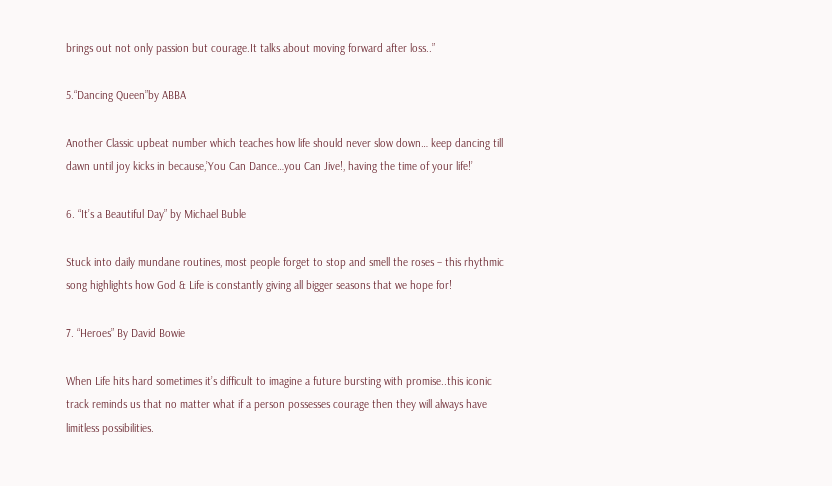brings out not only passion but courage.It talks about moving forward after loss..”

5.“Dancing Queen”by ABBA

Another Classic upbeat number which teaches how life should never slow down… keep dancing till dawn until joy kicks in because,’You Can Dance…you Can Jive!, having the time of your life!’

6. “It’s a Beautiful Day” by Michael Buble

Stuck into daily mundane routines, most people forget to stop and smell the roses – this rhythmic song highlights how God & Life is constantly giving all bigger seasons that we hope for!

7. “Heroes” By David Bowie

When Life hits hard sometimes it’s difficult to imagine a future bursting with promise..this iconic track reminds us that no matter what if a person possesses courage then they will always have limitless possibilities.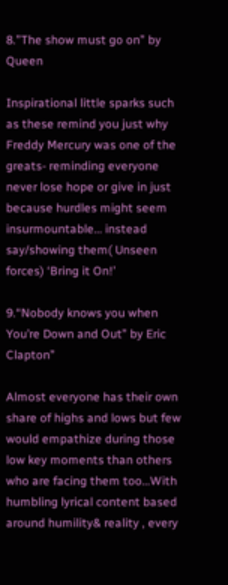8.”The show must go on” by Queen

Inspirational little sparks such as these remind you just why Freddy Mercury was one of the greats- reminding everyone never lose hope or give in just because hurdles might seem insurmountable… instead say/showing them( Unseen forces) ‘Bring it On!’

9.“Nobody knows you when You’re Down and Out” by Eric Clapton”

Almost everyone has their own share of highs and lows but few would empathize during those low key moments than others who are facing them too…With humbling lyrical content based around humility& reality , every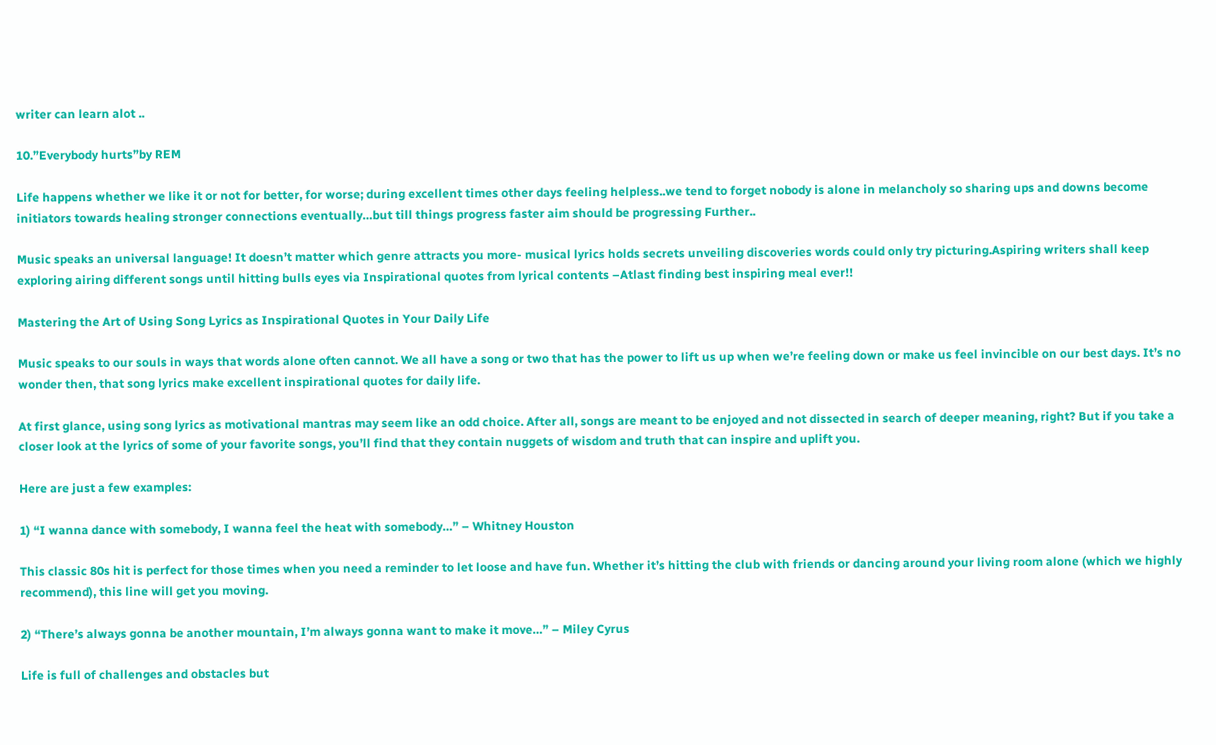writer can learn alot ..

10.”Everybody hurts”by REM

Life happens whether we like it or not for better, for worse; during excellent times other days feeling helpless..we tend to forget nobody is alone in melancholy so sharing ups and downs become initiators towards healing stronger connections eventually…but till things progress faster aim should be progressing Further..

Music speaks an universal language! It doesn’t matter which genre attracts you more- musical lyrics holds secrets unveiling discoveries words could only try picturing.Aspiring writers shall keep exploring airing different songs until hitting bulls eyes via Inspirational quotes from lyrical contents –Atlast finding best inspiring meal ever!!

Mastering the Art of Using Song Lyrics as Inspirational Quotes in Your Daily Life

Music speaks to our souls in ways that words alone often cannot. We all have a song or two that has the power to lift us up when we’re feeling down or make us feel invincible on our best days. It’s no wonder then, that song lyrics make excellent inspirational quotes for daily life.

At first glance, using song lyrics as motivational mantras may seem like an odd choice. After all, songs are meant to be enjoyed and not dissected in search of deeper meaning, right? But if you take a closer look at the lyrics of some of your favorite songs, you’ll find that they contain nuggets of wisdom and truth that can inspire and uplift you.

Here are just a few examples:

1) “I wanna dance with somebody, I wanna feel the heat with somebody…” – Whitney Houston

This classic 80s hit is perfect for those times when you need a reminder to let loose and have fun. Whether it’s hitting the club with friends or dancing around your living room alone (which we highly recommend), this line will get you moving.

2) “There’s always gonna be another mountain, I’m always gonna want to make it move…” – Miley Cyrus

Life is full of challenges and obstacles but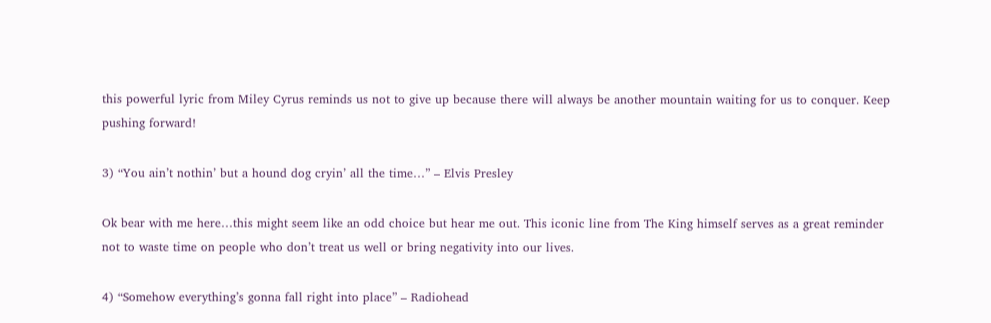this powerful lyric from Miley Cyrus reminds us not to give up because there will always be another mountain waiting for us to conquer. Keep pushing forward!

3) “You ain’t nothin’ but a hound dog cryin’ all the time…” – Elvis Presley

Ok bear with me here…this might seem like an odd choice but hear me out. This iconic line from The King himself serves as a great reminder not to waste time on people who don’t treat us well or bring negativity into our lives.

4) “Somehow everything’s gonna fall right into place” – Radiohead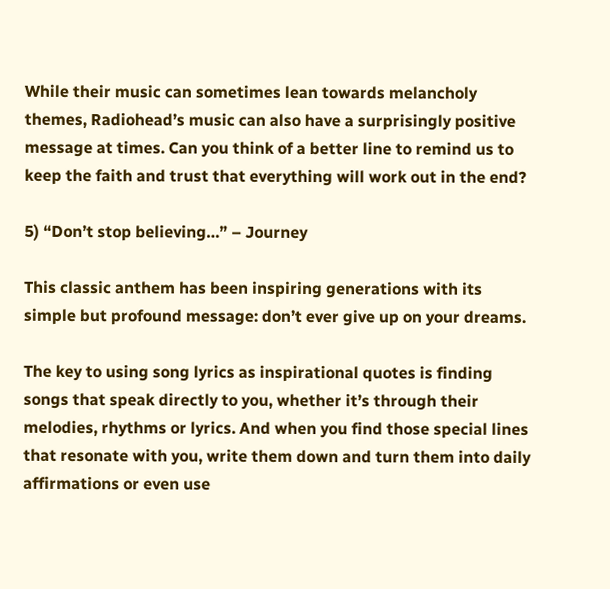While their music can sometimes lean towards melancholy themes, Radiohead’s music can also have a surprisingly positive message at times. Can you think of a better line to remind us to keep the faith and trust that everything will work out in the end?

5) “Don’t stop believing…” – Journey

This classic anthem has been inspiring generations with its simple but profound message: don’t ever give up on your dreams.

The key to using song lyrics as inspirational quotes is finding songs that speak directly to you, whether it’s through their melodies, rhythms or lyrics. And when you find those special lines that resonate with you, write them down and turn them into daily affirmations or even use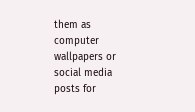them as computer wallpapers or social media posts for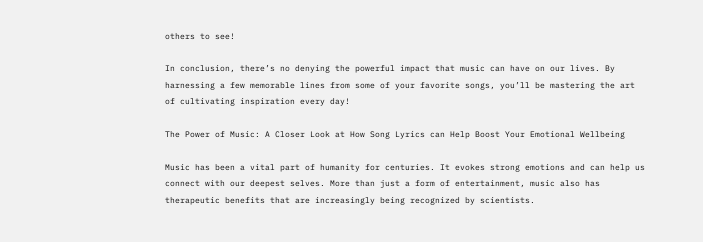others to see!

In conclusion, there’s no denying the powerful impact that music can have on our lives. By harnessing a few memorable lines from some of your favorite songs, you’ll be mastering the art of cultivating inspiration every day!

The Power of Music: A Closer Look at How Song Lyrics can Help Boost Your Emotional Wellbeing

Music has been a vital part of humanity for centuries. It evokes strong emotions and can help us connect with our deepest selves. More than just a form of entertainment, music also has therapeutic benefits that are increasingly being recognized by scientists.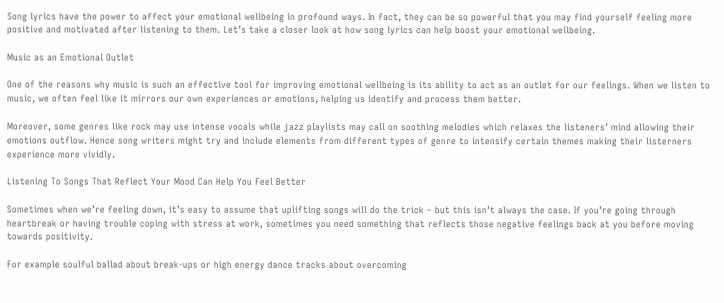Song lyrics have the power to affect your emotional wellbeing in profound ways. In fact, they can be so powerful that you may find yourself feeling more positive and motivated after listening to them. Let’s take a closer look at how song lyrics can help boost your emotional wellbeing.

Music as an Emotional Outlet

One of the reasons why music is such an effective tool for improving emotional wellbeing is its ability to act as an outlet for our feelings. When we listen to music, we often feel like it mirrors our own experiences or emotions, helping us identify and process them better.

Moreover, some genres like rock may use intense vocals while jazz playlists may call on soothing melodies which relaxes the listeners’ mind allowing their emotions outflow. Hence song writers might try and include elements from different types of genre to intensify certain themes making their listerners experience more vividly.

Listening To Songs That Reflect Your Mood Can Help You Feel Better

Sometimes when we’re feeling down, it’s easy to assume that uplifting songs will do the trick – but this isn’t always the case. If you’re going through heartbreak or having trouble coping with stress at work, sometimes you need something that reflects those negative feelings back at you before moving towards positivity.

For example soulful ballad about break-ups or high energy dance tracks about overcoming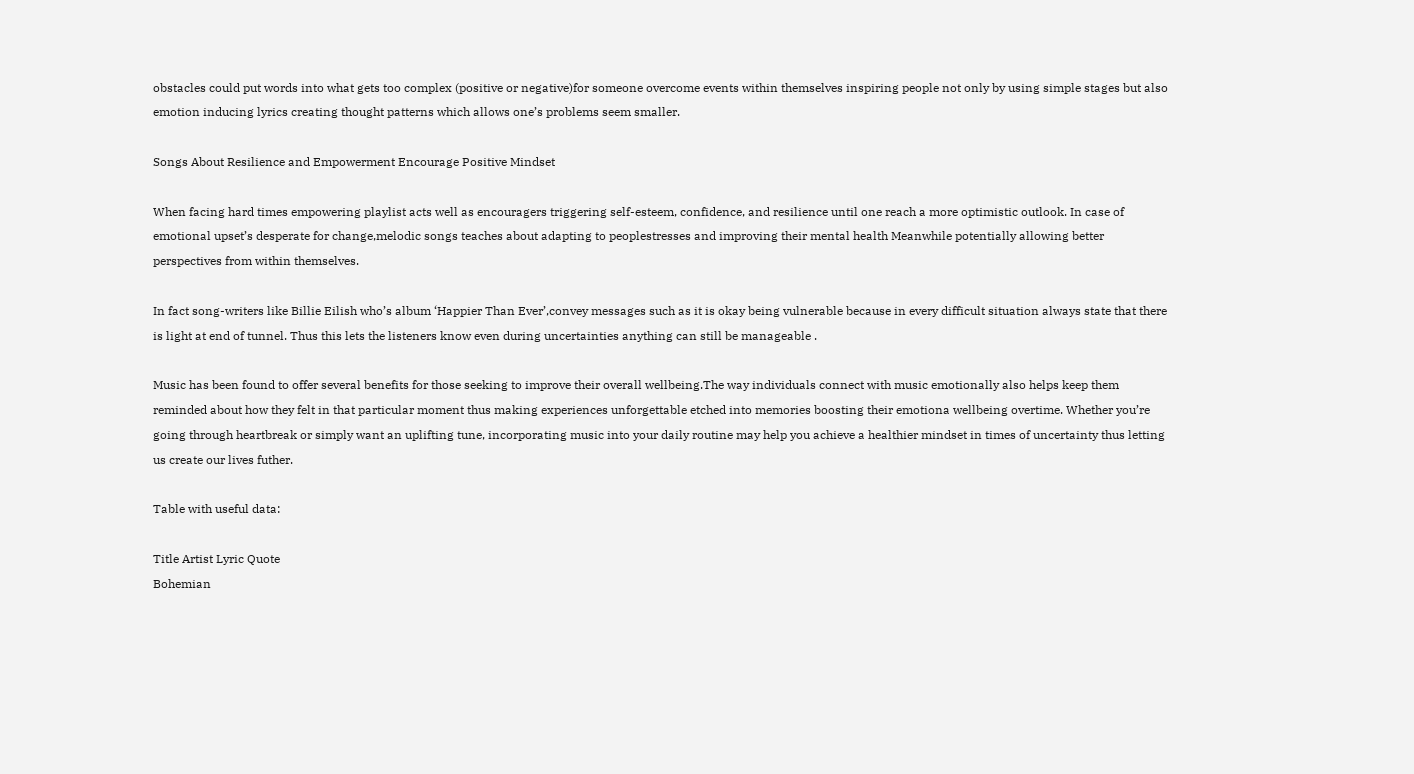obstacles could put words into what gets too complex (positive or negative)for someone overcome events within themselves inspiring people not only by using simple stages but also emotion inducing lyrics creating thought patterns which allows one’s problems seem smaller.

Songs About Resilience and Empowerment Encourage Positive Mindset

When facing hard times empowering playlist acts well as encouragers triggering self-esteem, confidence, and resilience until one reach a more optimistic outlook. In case of emotional upset’s desperate for change,melodic songs teaches about adapting to peoplestresses and improving their mental health Meanwhile potentially allowing better perspectives from within themselves.

In fact song-writers like Billie Eilish who’s album ‘Happier Than Ever’,convey messages such as it is okay being vulnerable because in every difficult situation always state that there is light at end of tunnel. Thus this lets the listeners know even during uncertainties anything can still be manageable .

Music has been found to offer several benefits for those seeking to improve their overall wellbeing.The way individuals connect with music emotionally also helps keep them reminded about how they felt in that particular moment thus making experiences unforgettable etched into memories boosting their emotiona wellbeing overtime. Whether you’re going through heartbreak or simply want an uplifting tune, incorporating music into your daily routine may help you achieve a healthier mindset in times of uncertainty thus letting us create our lives futher.

Table with useful data:

Title Artist Lyric Quote
Bohemian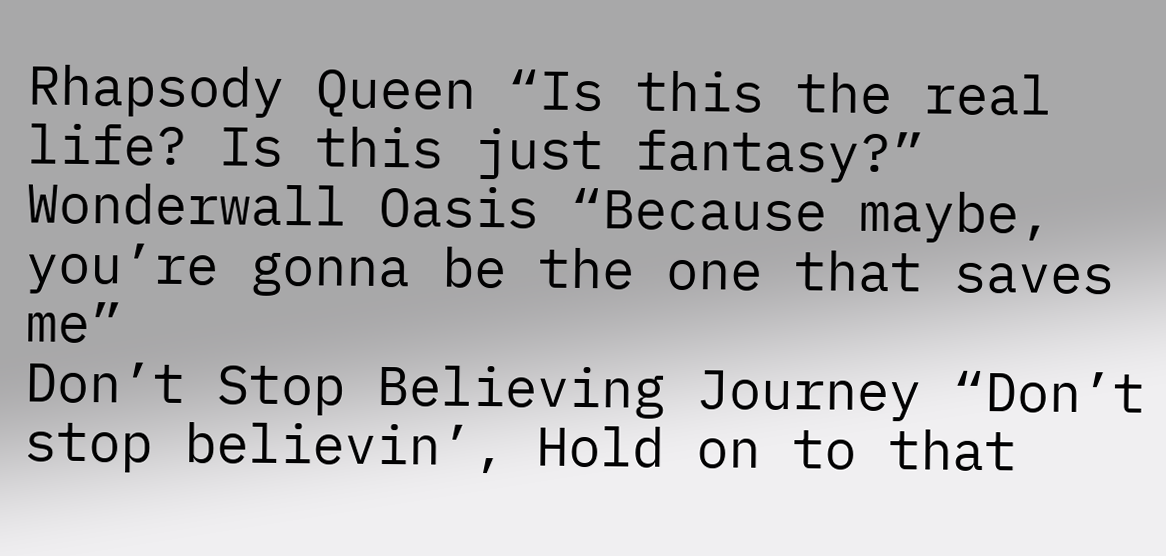Rhapsody Queen “Is this the real life? Is this just fantasy?”
Wonderwall Oasis “Because maybe, you’re gonna be the one that saves me”
Don’t Stop Believing Journey “Don’t stop believin’, Hold on to that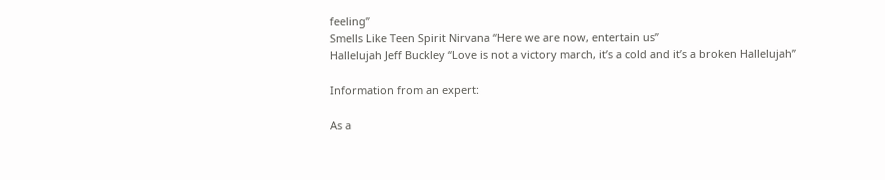feeling”
Smells Like Teen Spirit Nirvana “Here we are now, entertain us”
Hallelujah Jeff Buckley “Love is not a victory march, it’s a cold and it’s a broken Hallelujah”

Information from an expert:

As a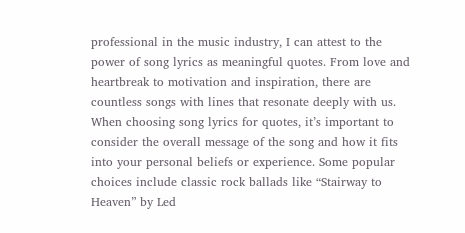professional in the music industry, I can attest to the power of song lyrics as meaningful quotes. From love and heartbreak to motivation and inspiration, there are countless songs with lines that resonate deeply with us. When choosing song lyrics for quotes, it’s important to consider the overall message of the song and how it fits into your personal beliefs or experience. Some popular choices include classic rock ballads like “Stairway to Heaven” by Led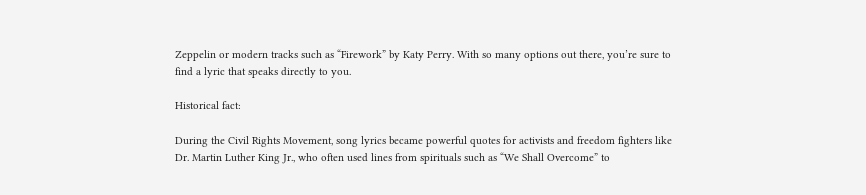Zeppelin or modern tracks such as “Firework” by Katy Perry. With so many options out there, you’re sure to find a lyric that speaks directly to you.

Historical fact:

During the Civil Rights Movement, song lyrics became powerful quotes for activists and freedom fighters like Dr. Martin Luther King Jr., who often used lines from spirituals such as “We Shall Overcome” to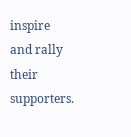inspire and rally their supporters.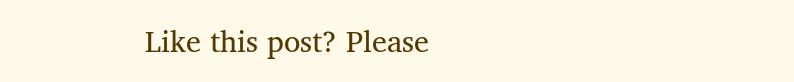Like this post? Please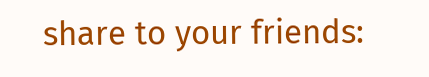share to your friends: